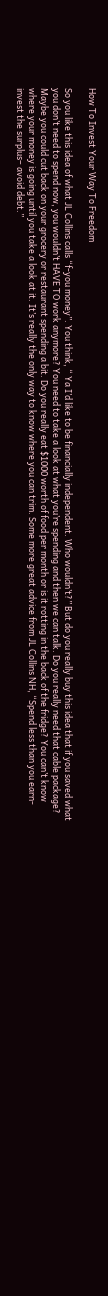How To Invest Your Way To Freedom

So you like this idea of what JL Collins calls “f-you money”. You think, “ Ya I’d like to be financially independent. Who wouldn’t?” But do you really buy this idea that if you saved what you don’t need to spend now, you wouldn’t HAVE TO work anymore? You need to take a look at what you’re spending and then we can talk. Do you really need that cable package? Maybe you could cut back on your grocery or restaurant spending a bit. Do you really eat $1000 worth of food per month or is it rotting in the back of the fridge? You can’t know where your money is going until you take a look at it. It’s really the only way to know where you can trim. Some more great advice from JL Collins NH, “Spend less than you earn- invest the surplus– avoid debt.”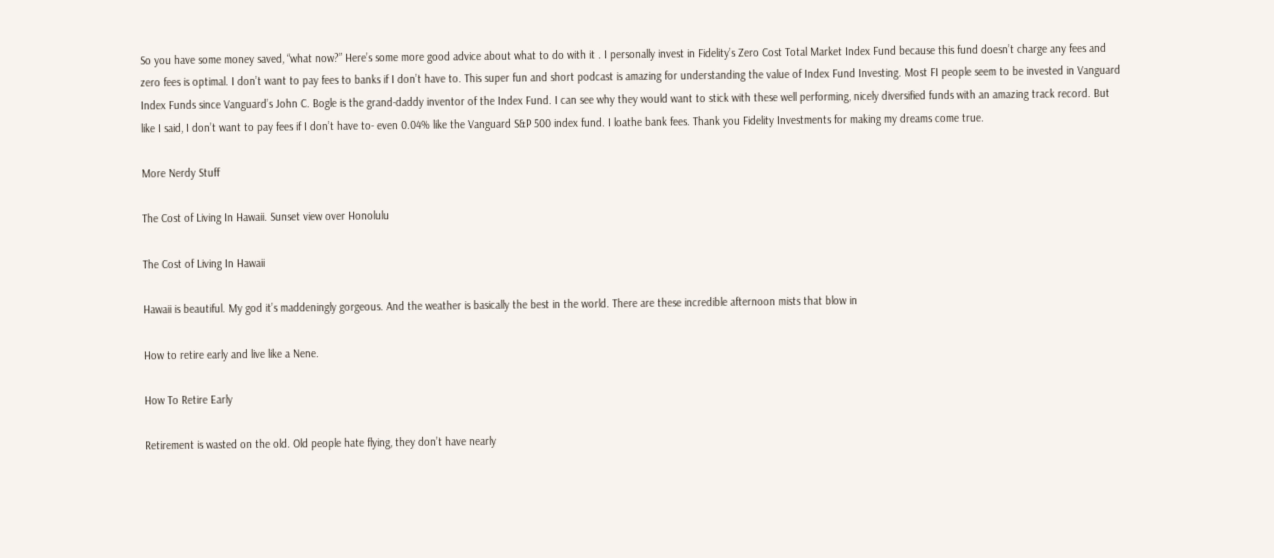So you have some money saved, “what now?” Here’s some more good advice about what to do with it . I personally invest in Fidelity’s Zero Cost Total Market Index Fund because this fund doesn’t charge any fees and zero fees is optimal. I don’t want to pay fees to banks if I don’t have to. This super fun and short podcast is amazing for understanding the value of Index Fund Investing. Most FI people seem to be invested in Vanguard Index Funds since Vanguard’s John C. Bogle is the grand-daddy inventor of the Index Fund. I can see why they would want to stick with these well performing, nicely diversified funds with an amazing track record. But like I said, I don’t want to pay fees if I don’t have to- even 0.04% like the Vanguard S&P 500 index fund. I loathe bank fees. Thank you Fidelity Investments for making my dreams come true.

More Nerdy Stuff

The Cost of Living In Hawaii. Sunset view over Honolulu

The Cost of Living In Hawaii

Hawaii is beautiful. My god it’s maddeningly gorgeous. And the weather is basically the best in the world. There are these incredible afternoon mists that blow in

How to retire early and live like a Nene.

How To Retire Early

Retirement is wasted on the old. Old people hate flying, they don’t have nearly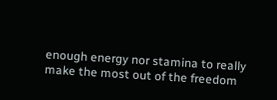enough energy nor stamina to really make the most out of the freedom